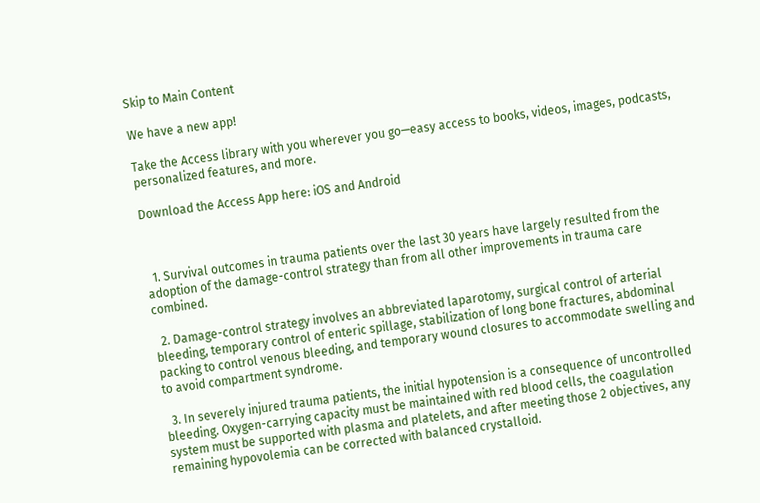Skip to Main Content

We have a new app!

Take the Access library with you wherever you go—easy access to books, videos, images, podcasts, personalized features, and more.

Download the Access App here: iOS and Android



  1. Survival outcomes in trauma patients over the last 30 years have largely resulted from the adoption of the damage-control strategy than from all other improvements in trauma care combined.

  2. Damage-control strategy involves an abbreviated laparotomy, surgical control of arterial bleeding, temporary control of enteric spillage, stabilization of long bone fractures, abdominal packing to control venous bleeding, and temporary wound closures to accommodate swelling and to avoid compartment syndrome.

  3. In severely injured trauma patients, the initial hypotension is a consequence of uncontrolled bleeding. Oxygen-carrying capacity must be maintained with red blood cells, the coagulation system must be supported with plasma and platelets, and after meeting those 2 objectives, any remaining hypovolemia can be corrected with balanced crystalloid.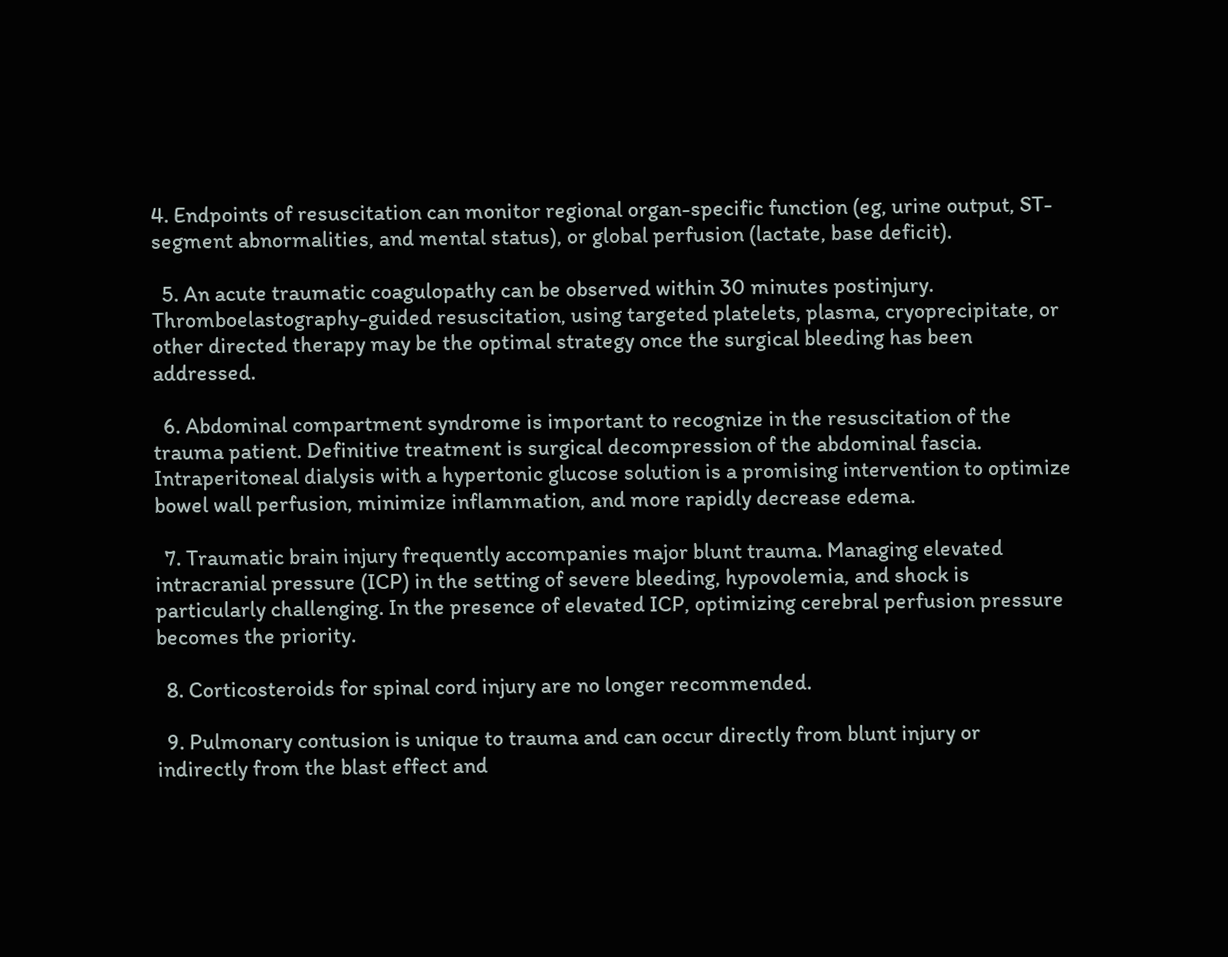4. Endpoints of resuscitation can monitor regional organ-specific function (eg, urine output, ST-segment abnormalities, and mental status), or global perfusion (lactate, base deficit).

  5. An acute traumatic coagulopathy can be observed within 30 minutes postinjury. Thromboelastography-guided resuscitation, using targeted platelets, plasma, cryoprecipitate, or other directed therapy may be the optimal strategy once the surgical bleeding has been addressed.

  6. Abdominal compartment syndrome is important to recognize in the resuscitation of the trauma patient. Definitive treatment is surgical decompression of the abdominal fascia. Intraperitoneal dialysis with a hypertonic glucose solution is a promising intervention to optimize bowel wall perfusion, minimize inflammation, and more rapidly decrease edema.

  7. Traumatic brain injury frequently accompanies major blunt trauma. Managing elevated intracranial pressure (ICP) in the setting of severe bleeding, hypovolemia, and shock is particularly challenging. In the presence of elevated ICP, optimizing cerebral perfusion pressure becomes the priority.

  8. Corticosteroids for spinal cord injury are no longer recommended.

  9. Pulmonary contusion is unique to trauma and can occur directly from blunt injury or indirectly from the blast effect and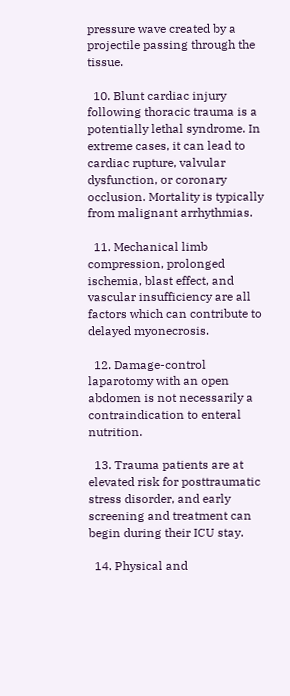pressure wave created by a projectile passing through the tissue.

  10. Blunt cardiac injury following thoracic trauma is a potentially lethal syndrome. In extreme cases, it can lead to cardiac rupture, valvular dysfunction, or coronary occlusion. Mortality is typically from malignant arrhythmias.

  11. Mechanical limb compression, prolonged ischemia, blast effect, and vascular insufficiency are all factors which can contribute to delayed myonecrosis.

  12. Damage-control laparotomy with an open abdomen is not necessarily a contraindication to enteral nutrition.

  13. Trauma patients are at elevated risk for posttraumatic stress disorder, and early screening and treatment can begin during their ICU stay.

  14. Physical and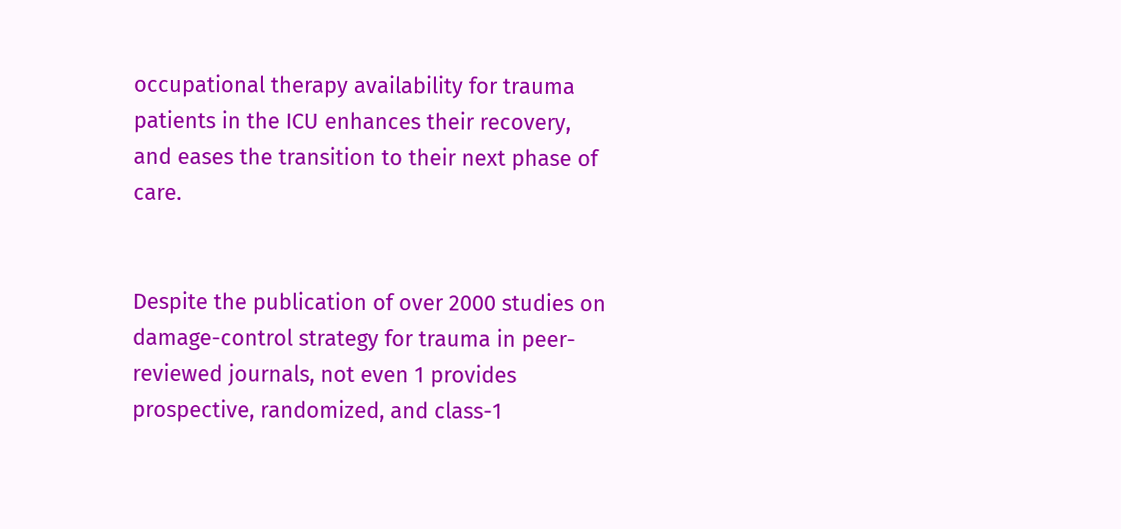occupational therapy availability for trauma patients in the ICU enhances their recovery, and eases the transition to their next phase of care.


Despite the publication of over 2000 studies on damage-control strategy for trauma in peer-reviewed journals, not even 1 provides prospective, randomized, and class-1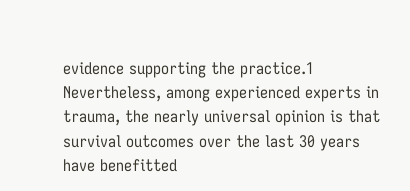evidence supporting the practice.1 Nevertheless, among experienced experts in trauma, the nearly universal opinion is that survival outcomes over the last 30 years have benefitted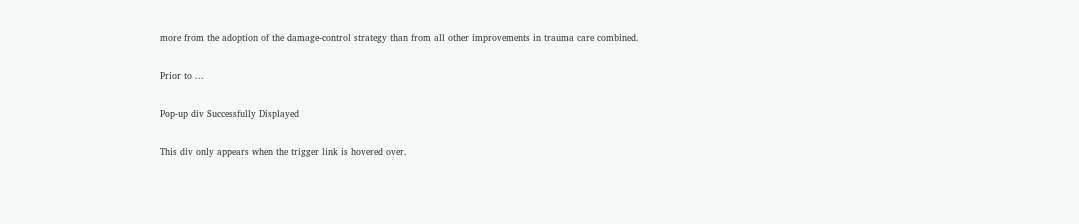more from the adoption of the damage-control strategy than from all other improvements in trauma care combined.

Prior to ...

Pop-up div Successfully Displayed

This div only appears when the trigger link is hovered over.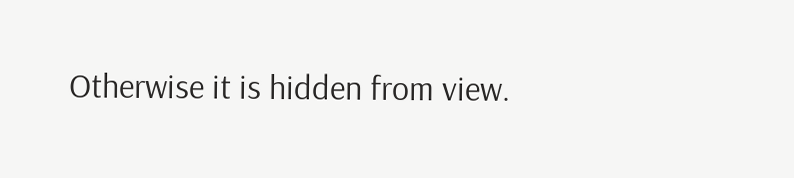Otherwise it is hidden from view.